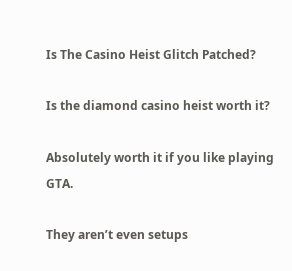Is The Casino Heist Glitch Patched?

Is the diamond casino heist worth it?

Absolutely worth it if you like playing GTA.

They aren’t even setups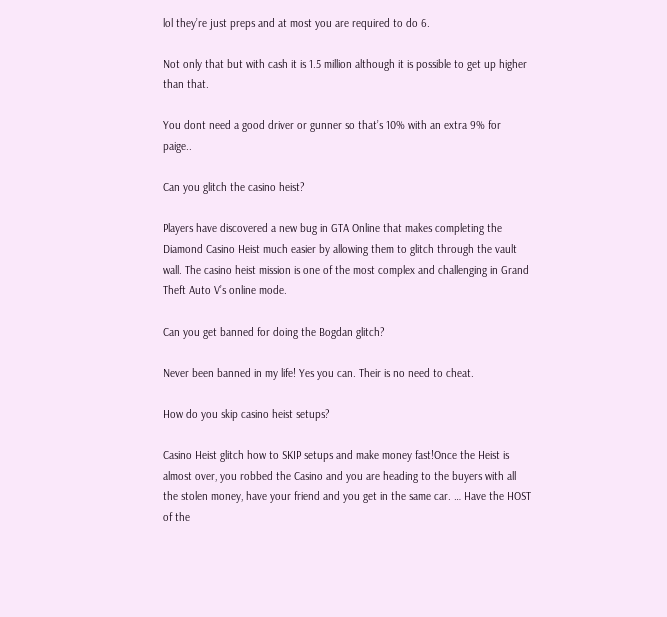lol they’re just preps and at most you are required to do 6.

Not only that but with cash it is 1.5 million although it is possible to get up higher than that.

You dont need a good driver or gunner so that’s 10% with an extra 9% for paige..

Can you glitch the casino heist?

Players have discovered a new bug in GTA Online that makes completing the Diamond Casino Heist much easier by allowing them to glitch through the vault wall. The casino heist mission is one of the most complex and challenging in Grand Theft Auto V’s online mode.

Can you get banned for doing the Bogdan glitch?

Never been banned in my life! Yes you can. Their is no need to cheat.

How do you skip casino heist setups?

Casino Heist glitch how to SKIP setups and make money fast!Once the Heist is almost over, you robbed the Casino and you are heading to the buyers with all the stolen money, have your friend and you get in the same car. … Have the HOST of the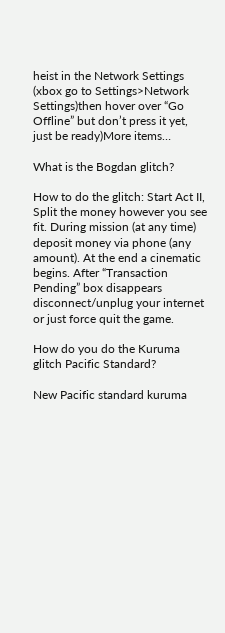heist in the Network Settings (xbox go to Settings>Network Settings)then hover over “Go Offline” but don’t press it yet, just be ready)More items…

What is the Bogdan glitch?

How to do the glitch: Start Act II, Split the money however you see fit. During mission (at any time) deposit money via phone (any amount). At the end a cinematic begins. After “Transaction Pending” box disappears disconnect/unplug your internet or just force quit the game.

How do you do the Kuruma glitch Pacific Standard?

New Pacific standard kuruma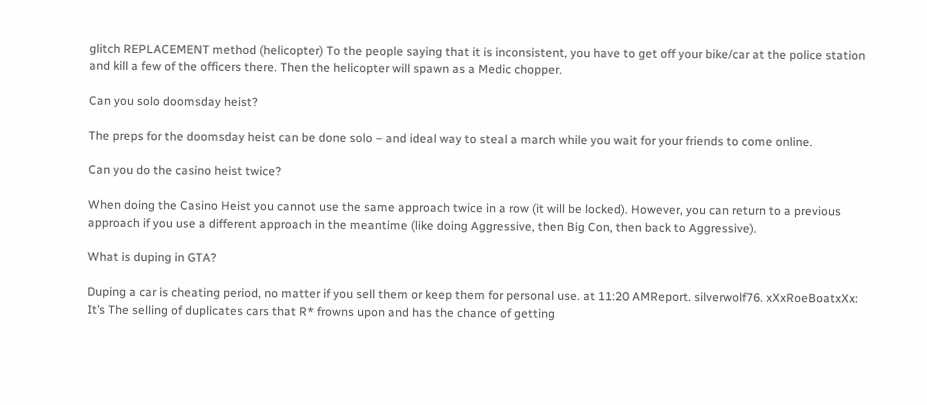glitch REPLACEMENT method (helicopter) To the people saying that it is inconsistent, you have to get off your bike/car at the police station and kill a few of the officers there. Then the helicopter will spawn as a Medic chopper.

Can you solo doomsday heist?

The preps for the doomsday heist can be done solo – and ideal way to steal a march while you wait for your friends to come online.

Can you do the casino heist twice?

When doing the Casino Heist you cannot use the same approach twice in a row (it will be locked). However, you can return to a previous approach if you use a different approach in the meantime (like doing Aggressive, then Big Con, then back to Aggressive).

What is duping in GTA?

Duping a car is cheating period, no matter if you sell them or keep them for personal use. at 11:20 AMReport. silverwolf76. xXxRoeBoatxXx: It’s The selling of duplicates cars that R* frowns upon and has the chance of getting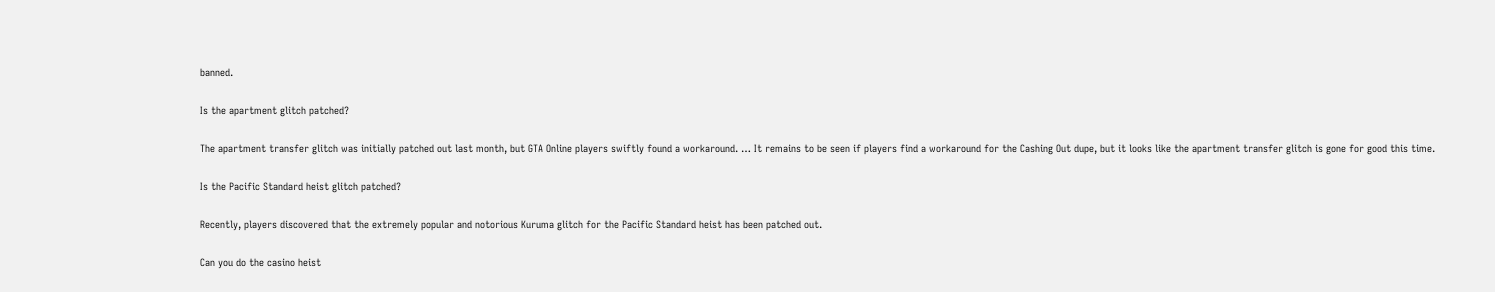banned.

Is the apartment glitch patched?

The apartment transfer glitch was initially patched out last month, but GTA Online players swiftly found a workaround. … It remains to be seen if players find a workaround for the Cashing Out dupe, but it looks like the apartment transfer glitch is gone for good this time.

Is the Pacific Standard heist glitch patched?

Recently, players discovered that the extremely popular and notorious Kuruma glitch for the Pacific Standard heist has been patched out.

Can you do the casino heist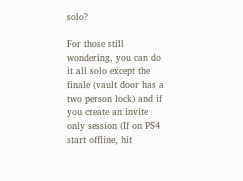solo?

For those still wondering, you can do it all solo except the finale (vault door has a two person lock) and if you create an invite only session (If on PS4 start offline, hit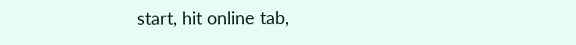start, hit online tab,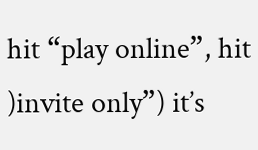hit “play online”, hit )invite only”) it’s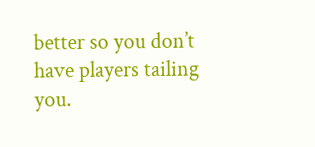better so you don’t have players tailing you.